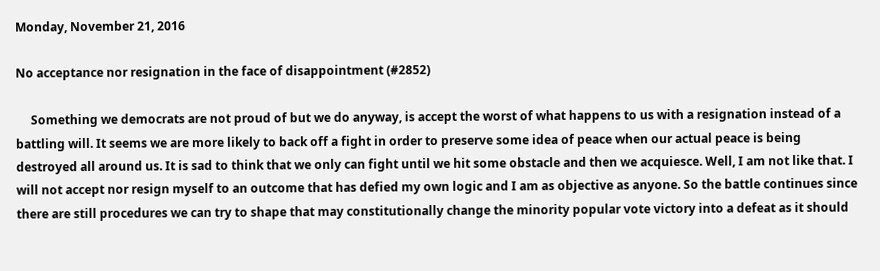Monday, November 21, 2016

No acceptance nor resignation in the face of disappointment (#2852)

     Something we democrats are not proud of but we do anyway, is accept the worst of what happens to us with a resignation instead of a battling will. It seems we are more likely to back off a fight in order to preserve some idea of peace when our actual peace is being destroyed all around us. It is sad to think that we only can fight until we hit some obstacle and then we acquiesce. Well, I am not like that. I will not accept nor resign myself to an outcome that has defied my own logic and I am as objective as anyone. So the battle continues since there are still procedures we can try to shape that may constitutionally change the minority popular vote victory into a defeat as it should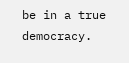be in a true democracy.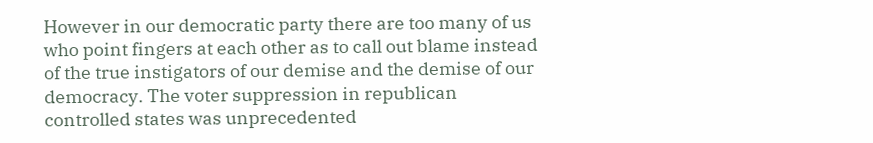However in our democratic party there are too many of us who point fingers at each other as to call out blame instead of the true instigators of our demise and the demise of our democracy. The voter suppression in republican controlled states was unprecedented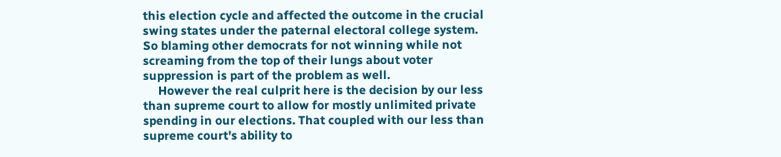this election cycle and affected the outcome in the crucial swing states under the paternal electoral college system. So blaming other democrats for not winning while not screaming from the top of their lungs about voter suppression is part of the problem as well.
     However the real culprit here is the decision by our less than supreme court to allow for mostly unlimited private spending in our elections. That coupled with our less than supreme court's ability to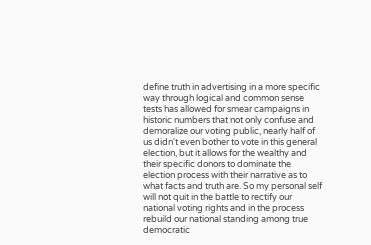define truth in advertising in a more specific way through logical and common sense tests has allowed for smear campaigns in historic numbers that not only confuse and demoralize our voting public, nearly half of us didn't even bother to vote in this general election, but it allows for the wealthy and their specific donors to dominate the election process with their narrative as to what facts and truth are. So my personal self will not quit in the battle to rectify our national voting rights and in the process rebuild our national standing among true democratic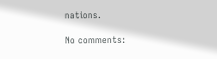nations.

No comments: